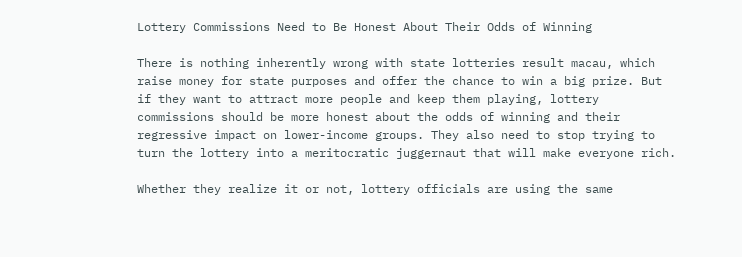Lottery Commissions Need to Be Honest About Their Odds of Winning

There is nothing inherently wrong with state lotteries result macau, which raise money for state purposes and offer the chance to win a big prize. But if they want to attract more people and keep them playing, lottery commissions should be more honest about the odds of winning and their regressive impact on lower-income groups. They also need to stop trying to turn the lottery into a meritocratic juggernaut that will make everyone rich.

Whether they realize it or not, lottery officials are using the same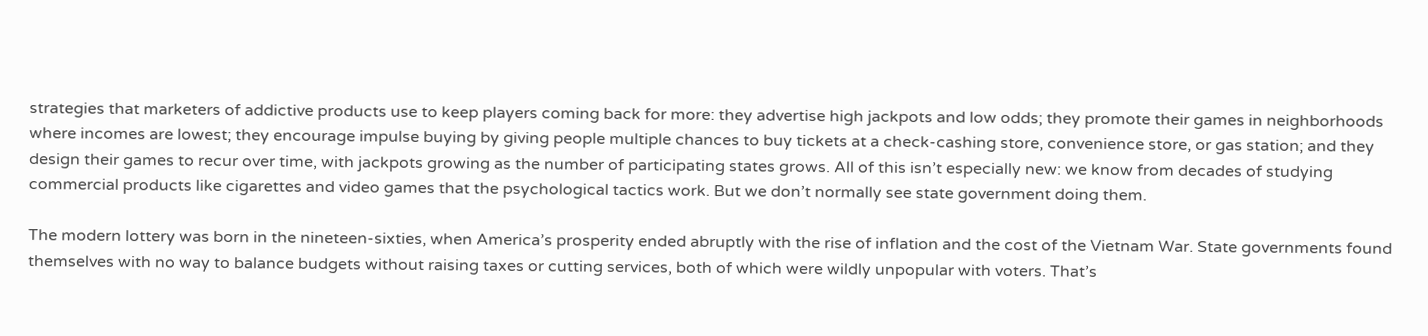strategies that marketers of addictive products use to keep players coming back for more: they advertise high jackpots and low odds; they promote their games in neighborhoods where incomes are lowest; they encourage impulse buying by giving people multiple chances to buy tickets at a check-cashing store, convenience store, or gas station; and they design their games to recur over time, with jackpots growing as the number of participating states grows. All of this isn’t especially new: we know from decades of studying commercial products like cigarettes and video games that the psychological tactics work. But we don’t normally see state government doing them.

The modern lottery was born in the nineteen-sixties, when America’s prosperity ended abruptly with the rise of inflation and the cost of the Vietnam War. State governments found themselves with no way to balance budgets without raising taxes or cutting services, both of which were wildly unpopular with voters. That’s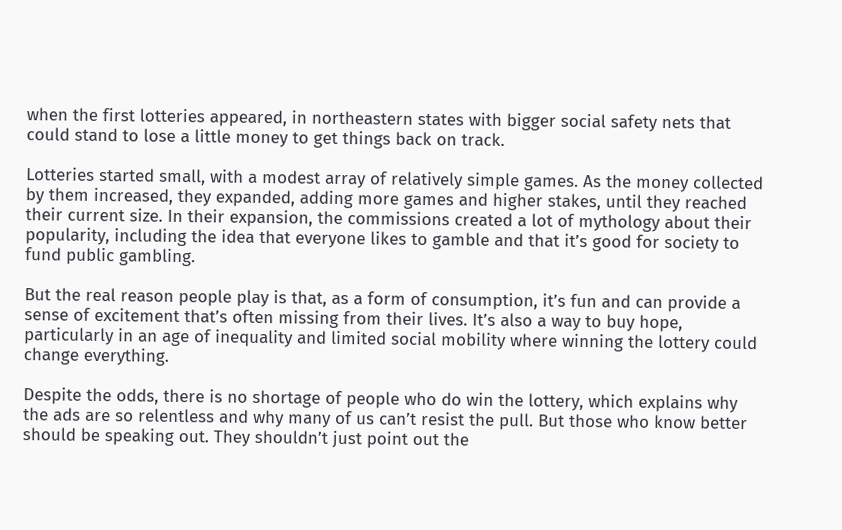when the first lotteries appeared, in northeastern states with bigger social safety nets that could stand to lose a little money to get things back on track.

Lotteries started small, with a modest array of relatively simple games. As the money collected by them increased, they expanded, adding more games and higher stakes, until they reached their current size. In their expansion, the commissions created a lot of mythology about their popularity, including the idea that everyone likes to gamble and that it’s good for society to fund public gambling.

But the real reason people play is that, as a form of consumption, it’s fun and can provide a sense of excitement that’s often missing from their lives. It’s also a way to buy hope, particularly in an age of inequality and limited social mobility where winning the lottery could change everything.

Despite the odds, there is no shortage of people who do win the lottery, which explains why the ads are so relentless and why many of us can’t resist the pull. But those who know better should be speaking out. They shouldn’t just point out the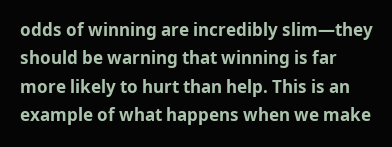odds of winning are incredibly slim—they should be warning that winning is far more likely to hurt than help. This is an example of what happens when we make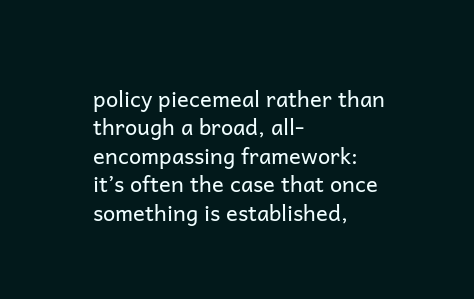policy piecemeal rather than through a broad, all-encompassing framework: it’s often the case that once something is established,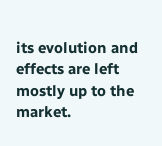its evolution and effects are left mostly up to the market.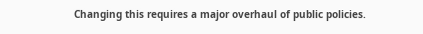Changing this requires a major overhaul of public policies.